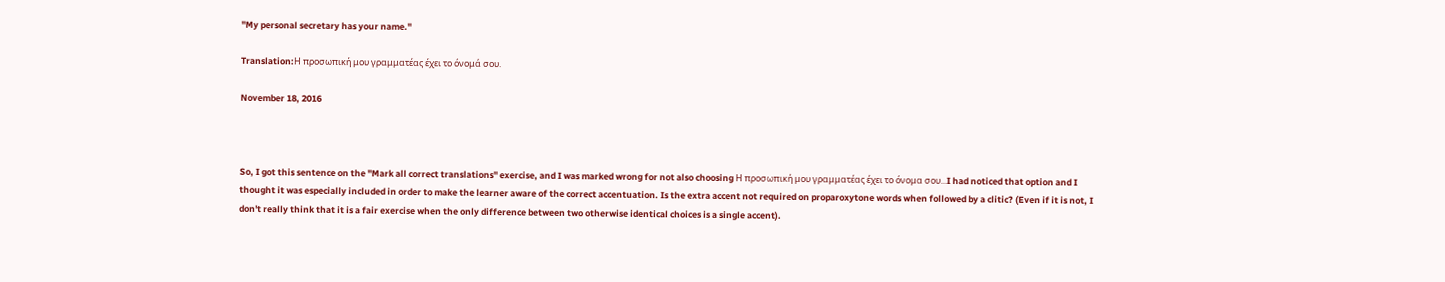"My personal secretary has your name."

Translation:Η προσωπική μου γραμματέας έχει το όνομά σου.

November 18, 2016



So, I got this sentence on the "Mark all correct translations" exercise, and I was marked wrong for not also choosing Η προσωπική μου γραμματέας έχει το όνομα σου...I had noticed that option and I thought it was especially included in order to make the learner aware of the correct accentuation. Is the extra accent not required on proparoxytone words when followed by a clitic? (Even if it is not, I don't really think that it is a fair exercise when the only difference between two otherwise identical choices is a single accent).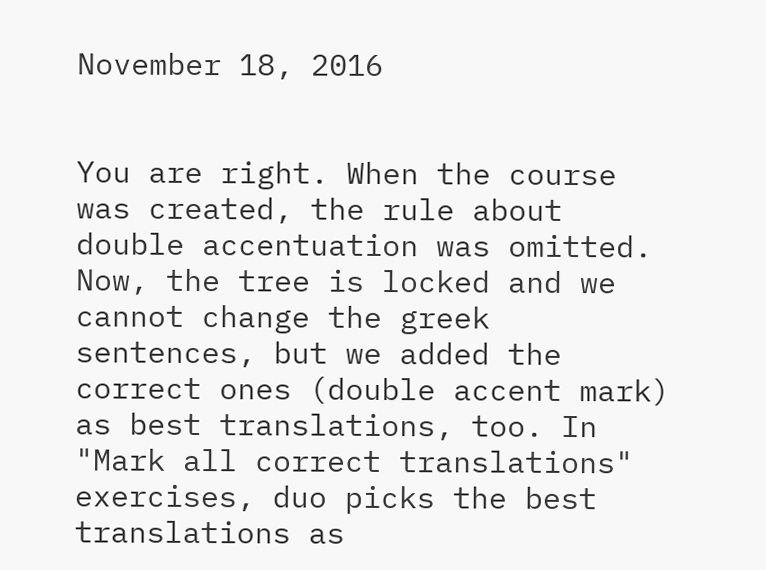November 18, 2016


You are right. When the course was created, the rule about double accentuation was omitted. Now, the tree is locked and we cannot change the greek sentences, but we added the correct ones (double accent mark) as best translations, too. In "Mark all correct translations" exercises, duo picks the best translations as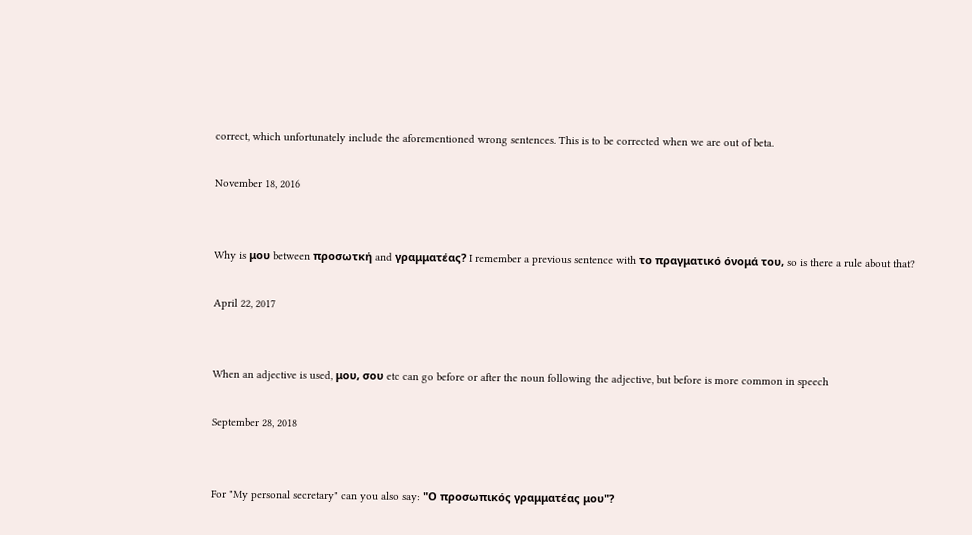correct, which unfortunately include the aforementioned wrong sentences. This is to be corrected when we are out of beta.

November 18, 2016


Why is μου between προσωτκή and γραμματέας? I remember a previous sentence with το πραγματικό όνομά του, so is there a rule about that?

April 22, 2017


When an adjective is used, μου, σου etc can go before or after the noun following the adjective, but before is more common in speech

September 28, 2018


For "My personal secretary" can you also say: "Ο προσωπικός γραμματέας μου"?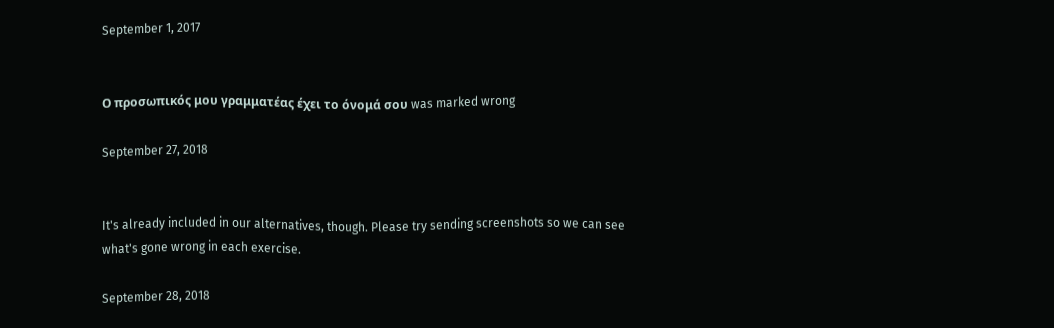September 1, 2017


Ο προσωπικός μου γραμματέας έχει το όνομά σου was marked wrong

September 27, 2018


It's already included in our alternatives, though. Please try sending screenshots so we can see what's gone wrong in each exercise.

September 28, 2018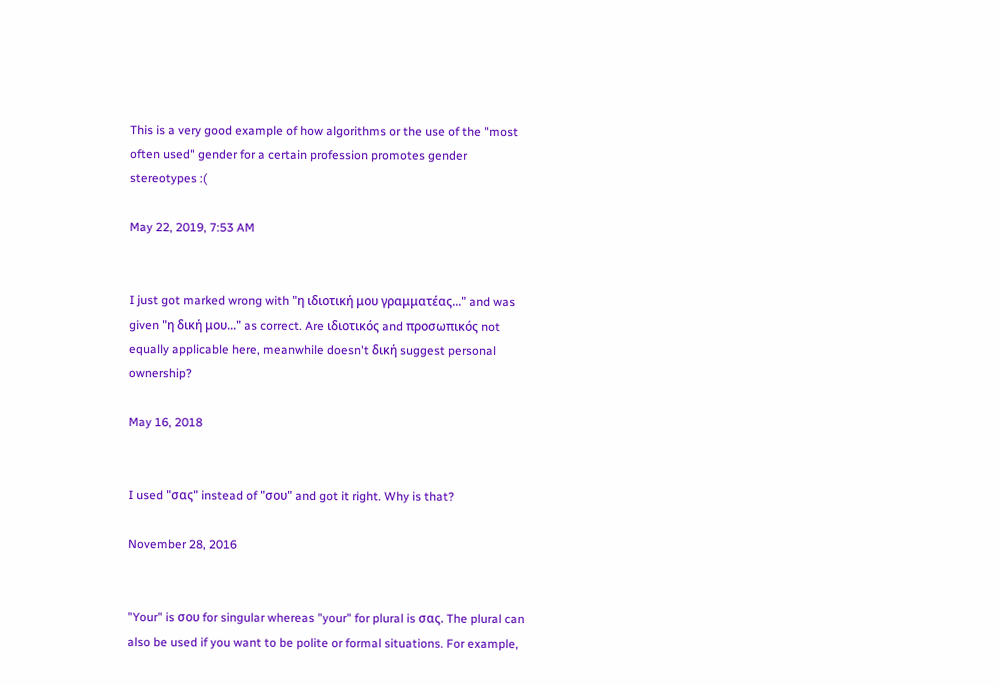This is a very good example of how algorithms or the use of the "most often used" gender for a certain profession promotes gender stereotypes :(

May 22, 2019, 7:53 AM


I just got marked wrong with "η ιδιοτική μου γραμματέας..." and was given "η δική μου..." as correct. Are ιδιοτικός and προσωπικός not equally applicable here, meanwhile doesn't δική suggest personal ownership?

May 16, 2018


I used "σας" instead of "σου" and got it right. Why is that?

November 28, 2016


"Your" is σου for singular whereas "your" for plural is σας. The plural can also be used if you want to be polite or formal situations. For example,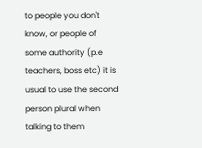to people you don't know, or people of some authority (p.e teachers, boss etc) it is usual to use the second person plural when talking to them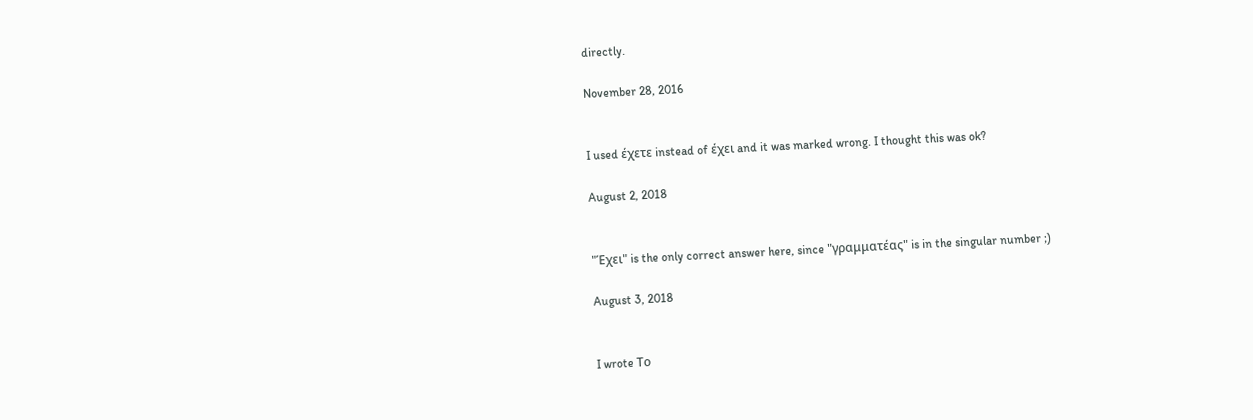directly.

November 28, 2016


I used έχετε instead of έχει and it was marked wrong. I thought this was ok?

August 2, 2018


"Έχει" is the only correct answer here, since "γραμματέας" is in the singular number ;)

August 3, 2018


I wrote Το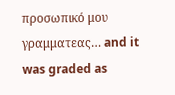προσωπικό μου γραμματεας… and it was graded as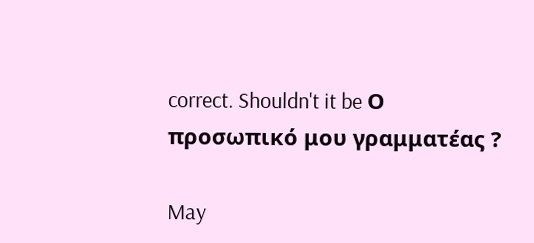correct. Shouldn't it be Ο προσωπικό μου γραμματέας ?

May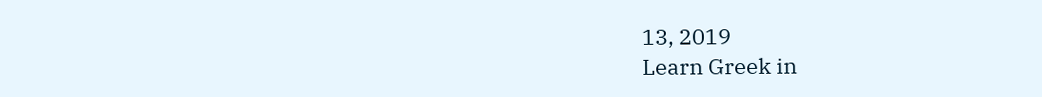13, 2019
Learn Greek in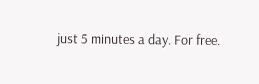just 5 minutes a day. For free.